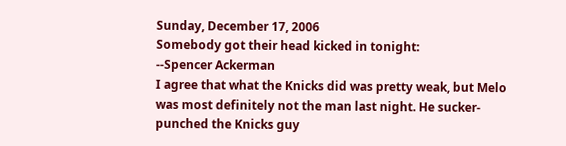Sunday, December 17, 2006
Somebody got their head kicked in tonight:
--Spencer Ackerman
I agree that what the Knicks did was pretty weak, but Melo was most definitely not the man last night. He sucker-punched the Knicks guy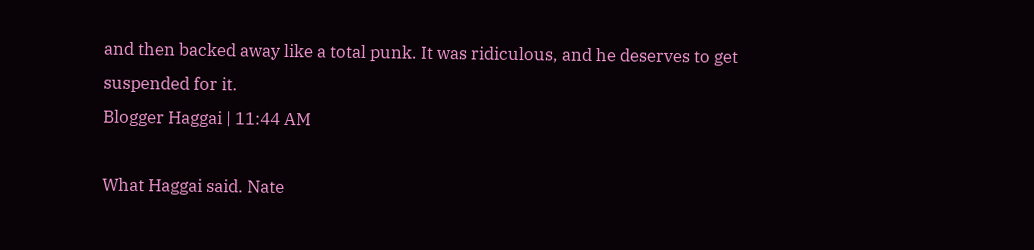and then backed away like a total punk. It was ridiculous, and he deserves to get suspended for it.
Blogger Haggai | 11:44 AM

What Haggai said. Nate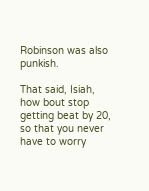Robinson was also punkish.

That said, Isiah, how bout stop getting beat by 20, so that you never have to worry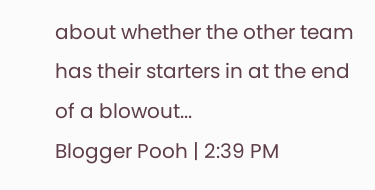about whether the other team has their starters in at the end of a blowout...
Blogger Pooh | 2:39 PM